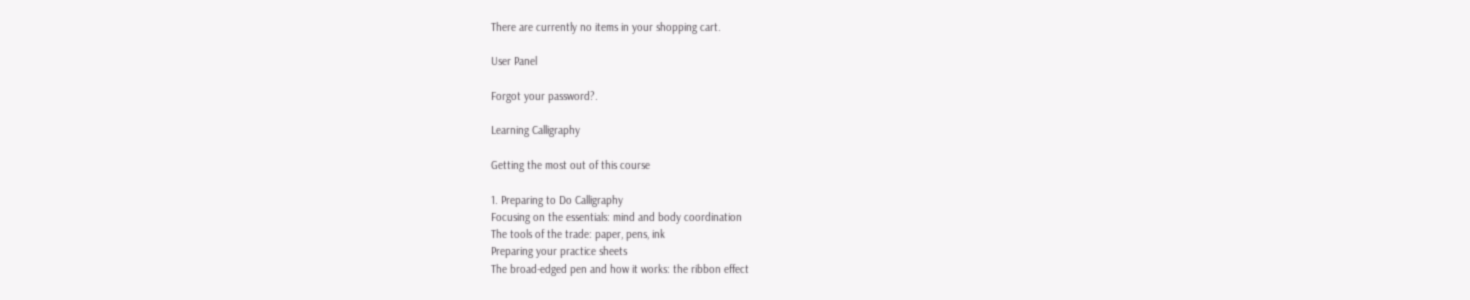There are currently no items in your shopping cart.

User Panel

Forgot your password?.

Learning Calligraphy

Getting the most out of this course

1. Preparing to Do Calligraphy
Focusing on the essentials: mind and body coordination
The tools of the trade: paper, pens, ink
Preparing your practice sheets
The broad-edged pen and how it works: the ribbon effect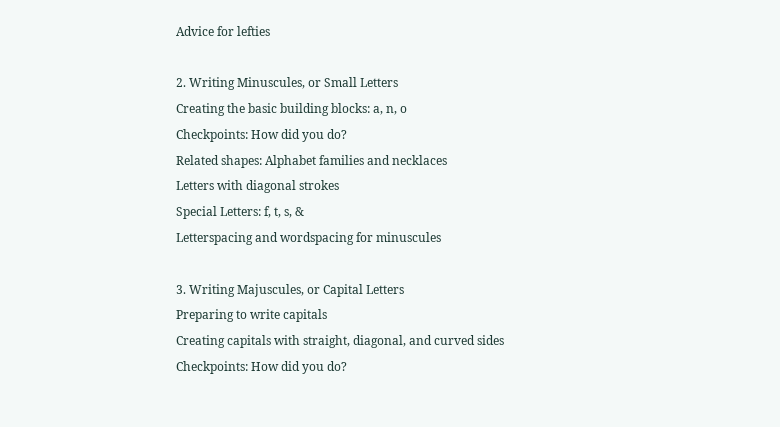Advice for lefties

2. Writing Minuscules, or Small Letters
Creating the basic building blocks: a, n, o
Checkpoints: How did you do?
Related shapes: Alphabet families and necklaces
Letters with diagonal strokes
Special Letters: f, t, s, &
Letterspacing and wordspacing for minuscules

3. Writing Majuscules, or Capital Letters
Preparing to write capitals
Creating capitals with straight, diagonal, and curved sides
Checkpoints: How did you do?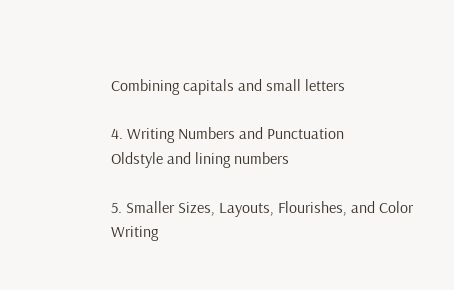Combining capitals and small letters

4. Writing Numbers and Punctuation
Oldstyle and lining numbers

5. Smaller Sizes, Layouts, Flourishes, and Color
Writing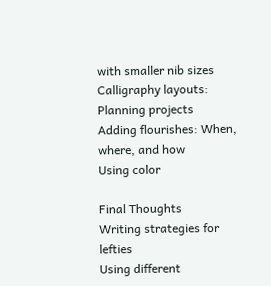with smaller nib sizes
Calligraphy layouts: Planning projects
Adding flourishes: When, where, and how
Using color

Final Thoughts
Writing strategies for lefties
Using different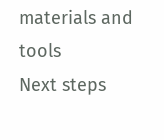materials and tools
Next steps